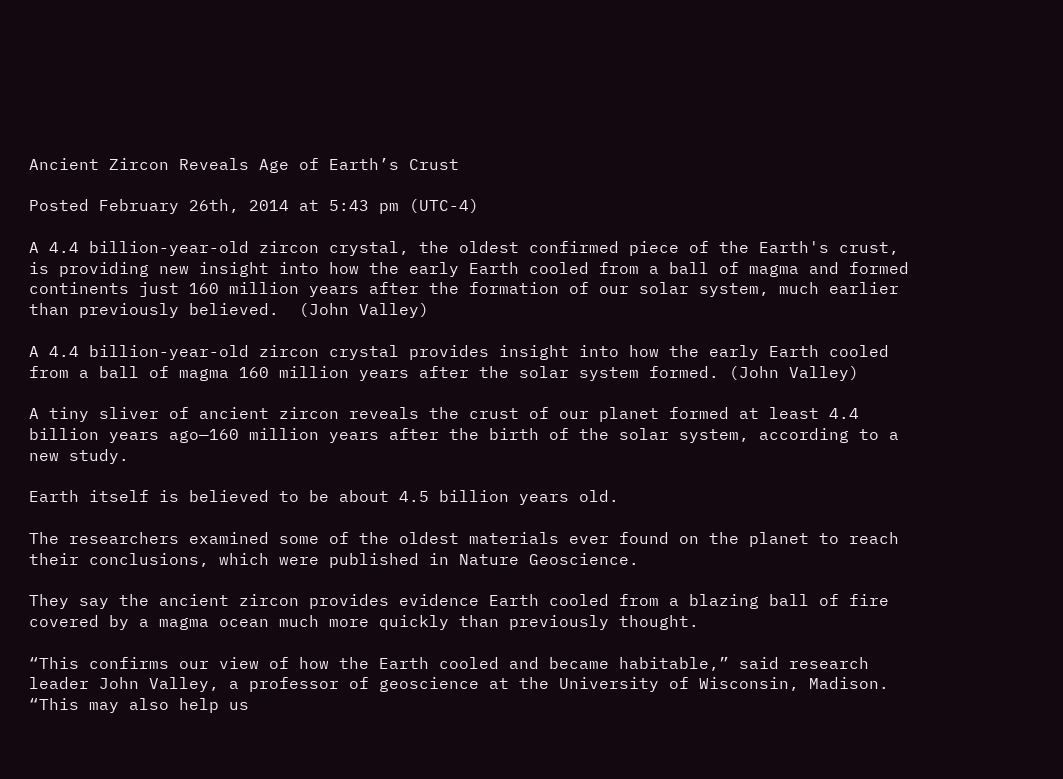Ancient Zircon Reveals Age of Earth’s Crust

Posted February 26th, 2014 at 5:43 pm (UTC-4)

A 4.4 billion-year-old zircon crystal, the oldest confirmed piece of the Earth's crust, is providing new insight into how the early Earth cooled from a ball of magma and formed continents just 160 million years after the formation of our solar system, much earlier than previously believed.  (John Valley)

A 4.4 billion-year-old zircon crystal provides insight into how the early Earth cooled from a ball of magma 160 million years after the solar system formed. (John Valley)

A tiny sliver of ancient zircon reveals the crust of our planet formed at least 4.4 billion years ago—160 million years after the birth of the solar system, according to a new study.

Earth itself is believed to be about 4.5 billion years old.

The researchers examined some of the oldest materials ever found on the planet to reach their conclusions, which were published in Nature Geoscience.

They say the ancient zircon provides evidence Earth cooled from a blazing ball of fire covered by a magma ocean much more quickly than previously thought.

“This confirms our view of how the Earth cooled and became habitable,” said research leader John Valley, a professor of geoscience at the University of Wisconsin, Madison. “This may also help us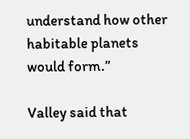understand how other habitable planets would form.”

Valley said that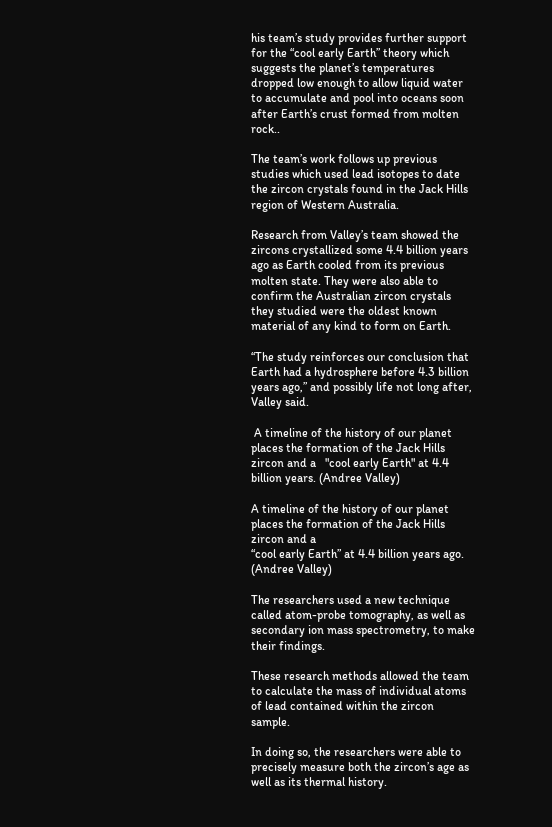his team’s study provides further support for the “cool early Earth” theory which suggests the planet’s temperatures dropped low enough to allow liquid water to accumulate and pool into oceans soon after Earth’s crust formed from molten rock..

The team’s work follows up previous studies which used lead isotopes to date the zircon crystals found in the Jack Hills region of Western Australia.

Research from Valley’s team showed the zircons crystallized some 4.4 billion years ago as Earth cooled from its previous molten state. They were also able to confirm the Australian zircon crystals they studied were the oldest known material of any kind to form on Earth.

“The study reinforces our conclusion that Earth had a hydrosphere before 4.3 billion years ago,” and possibly life not long after,  Valley said.

 A timeline of the history of our planet places the formation of the Jack Hills zircon and a   "cool early Earth" at 4.4 billion years. (Andree Valley)

A timeline of the history of our planet places the formation of the Jack Hills zircon and a
“cool early Earth” at 4.4 billion years ago. (Andree Valley)

The researchers used a new technique called atom-probe tomography, as well as secondary ion mass spectrometry, to make their findings.

These research methods allowed the team to calculate the mass of individual atoms of lead contained within the zircon sample.

In doing so, the researchers were able to precisely measure both the zircon’s age as well as its thermal history.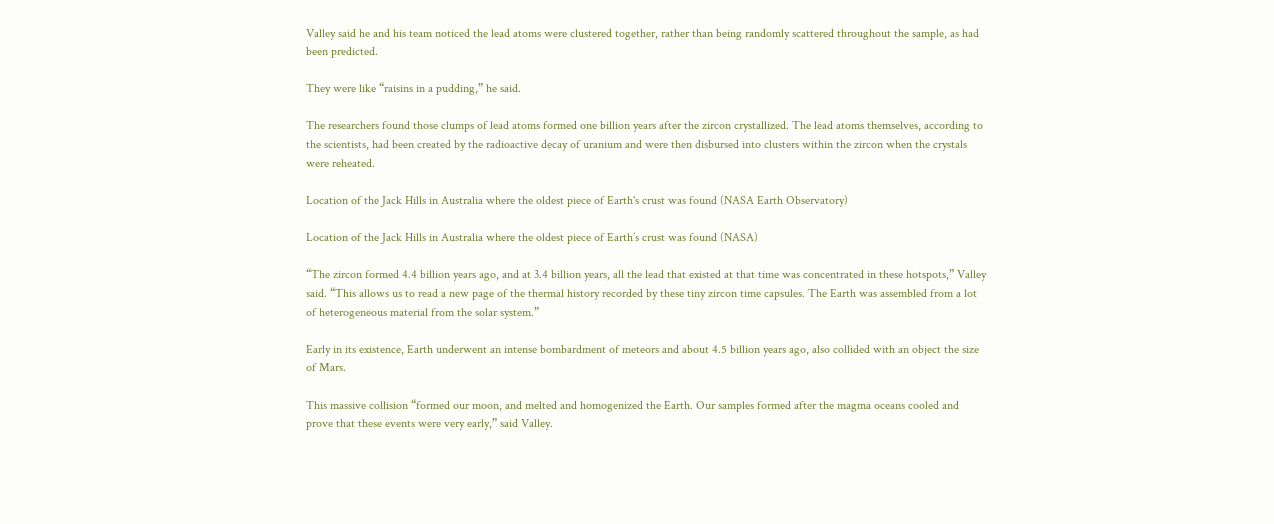Valley said he and his team noticed the lead atoms were clustered together, rather than being randomly scattered throughout the sample, as had been predicted.

They were like “raisins in a pudding,” he said.

The researchers found those clumps of lead atoms formed one billion years after the zircon crystallized. The lead atoms themselves, according to the scientists, had been created by the radioactive decay of uranium and were then disbursed into clusters within the zircon when the crystals were reheated.

Location of the Jack Hills in Australia where the oldest piece of Earth's crust was found (NASA Earth Observatory)

Location of the Jack Hills in Australia where the oldest piece of Earth’s crust was found (NASA)

“The zircon formed 4.4 billion years ago, and at 3.4 billion years, all the lead that existed at that time was concentrated in these hotspots,” Valley said. “This allows us to read a new page of the thermal history recorded by these tiny zircon time capsules. The Earth was assembled from a lot of heterogeneous material from the solar system.”

Early in its existence, Earth underwent an intense bombardment of meteors and about 4.5 billion years ago, also collided with an object the size of Mars.

This massive collision “formed our moon, and melted and homogenized the Earth. Our samples formed after the magma oceans cooled and prove that these events were very early,” said Valley.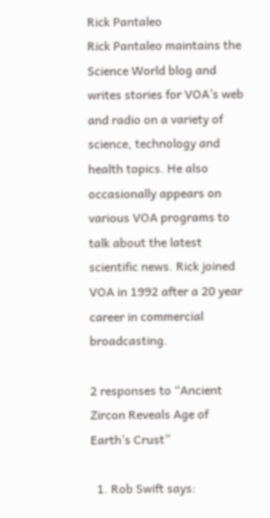Rick Pantaleo
Rick Pantaleo maintains the Science World blog and writes stories for VOA’s web and radio on a variety of science, technology and health topics. He also occasionally appears on various VOA programs to talk about the latest scientific news. Rick joined VOA in 1992 after a 20 year career in commercial broadcasting.

2 responses to “Ancient Zircon Reveals Age of Earth’s Crust”

  1. Rob Swift says: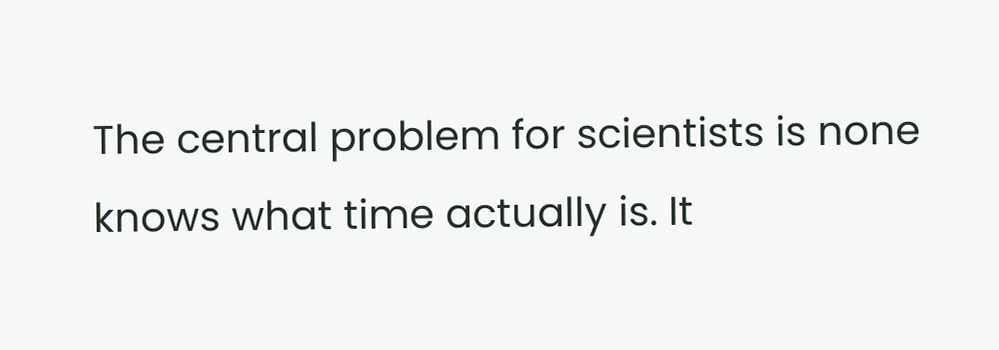The central problem for scientists is none knows what time actually is. It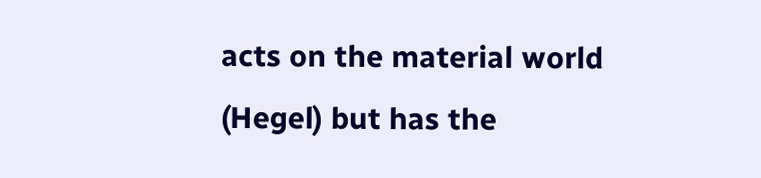acts on the material world (Hegel) but has the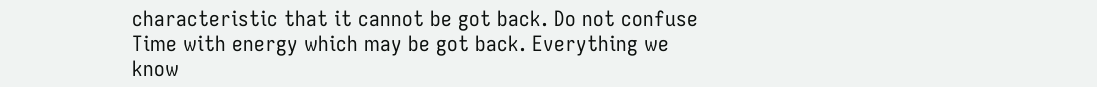characteristic that it cannot be got back. Do not confuse Time with energy which may be got back. Everything we know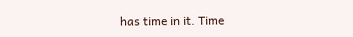has time in it. Time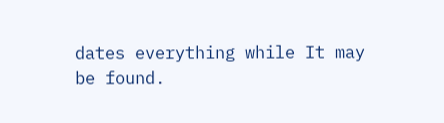dates everything while It may be found.